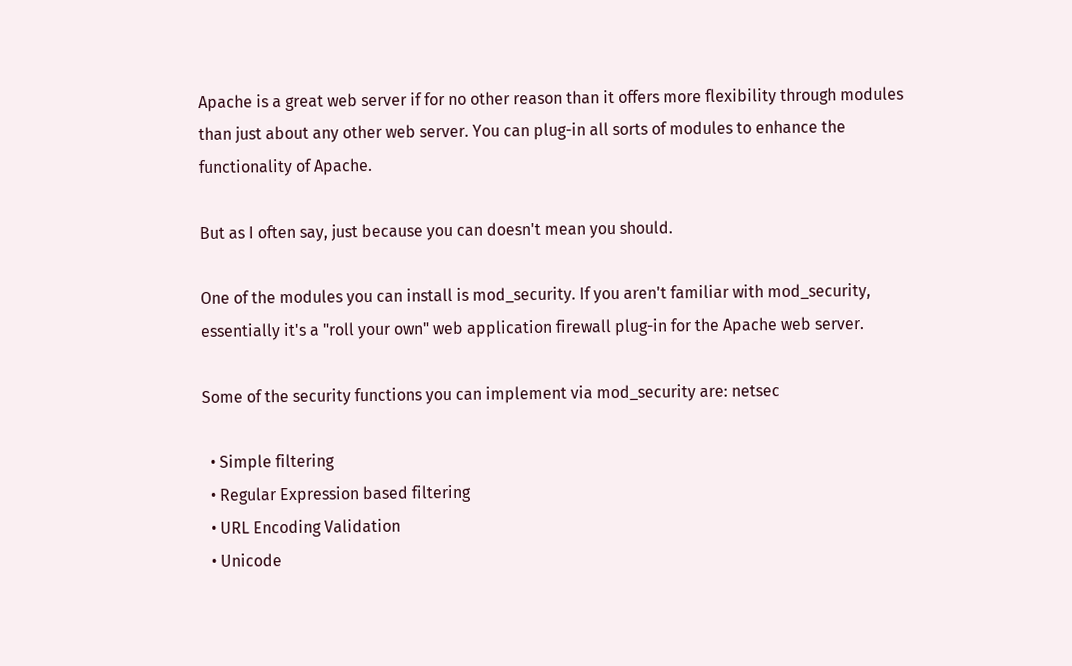Apache is a great web server if for no other reason than it offers more flexibility through modules than just about any other web server. You can plug-in all sorts of modules to enhance the functionality of Apache.

But as I often say, just because you can doesn't mean you should.

One of the modules you can install is mod_security. If you aren't familiar with mod_security, essentially it's a "roll your own" web application firewall plug-in for the Apache web server.

Some of the security functions you can implement via mod_security are: netsec

  • Simple filtering
  • Regular Expression based filtering
  • URL Encoding Validation
  • Unicode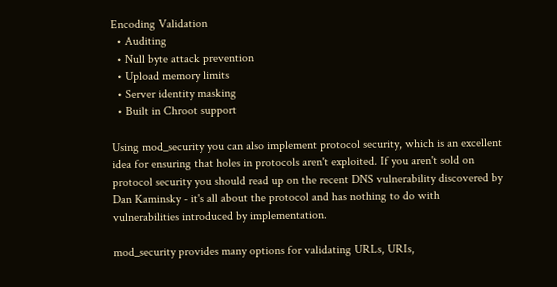Encoding Validation
  • Auditing
  • Null byte attack prevention
  • Upload memory limits
  • Server identity masking
  • Built in Chroot support

Using mod_security you can also implement protocol security, which is an excellent idea for ensuring that holes in protocols aren't exploited. If you aren't sold on protocol security you should read up on the recent DNS vulnerability discovered by Dan Kaminsky - it's all about the protocol and has nothing to do with vulnerabilities introduced by implementation.

mod_security provides many options for validating URLs, URIs,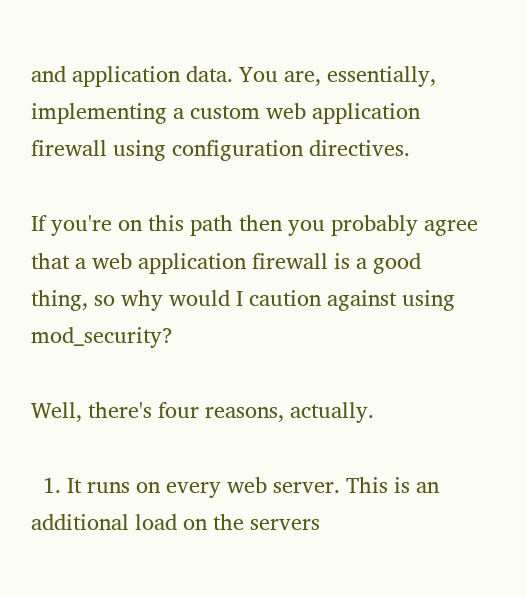and application data. You are, essentially, implementing a custom web application firewall using configuration directives.

If you're on this path then you probably agree that a web application firewall is a good thing, so why would I caution against using mod_security?

Well, there's four reasons, actually.

  1. It runs on every web server. This is an additional load on the servers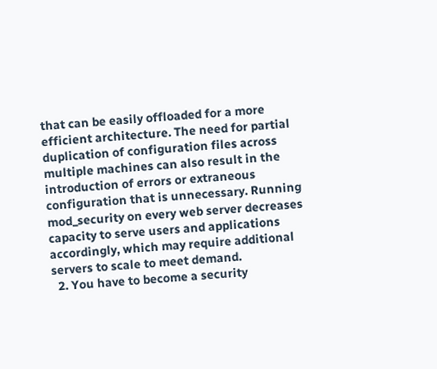that can be easily offloaded for a more efficient architecture. The need for partial duplication of configuration files across multiple machines can also result in the introduction of errors or extraneous configuration that is unnecessary. Running mod_security on every web server decreases capacity to serve users and applications accordingly, which may require additional servers to scale to meet demand.
  2. You have to become a security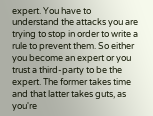expert. You have to understand the attacks you are trying to stop in order to write a rule to prevent them. So either you become an expert or you trust a third-party to be the expert. The former takes time and that latter takes guts, as you're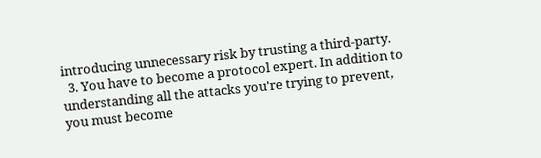introducing unnecessary risk by trusting a third-party.
  3. You have to become a protocol expert. In addition to understanding all the attacks you're trying to prevent, you must become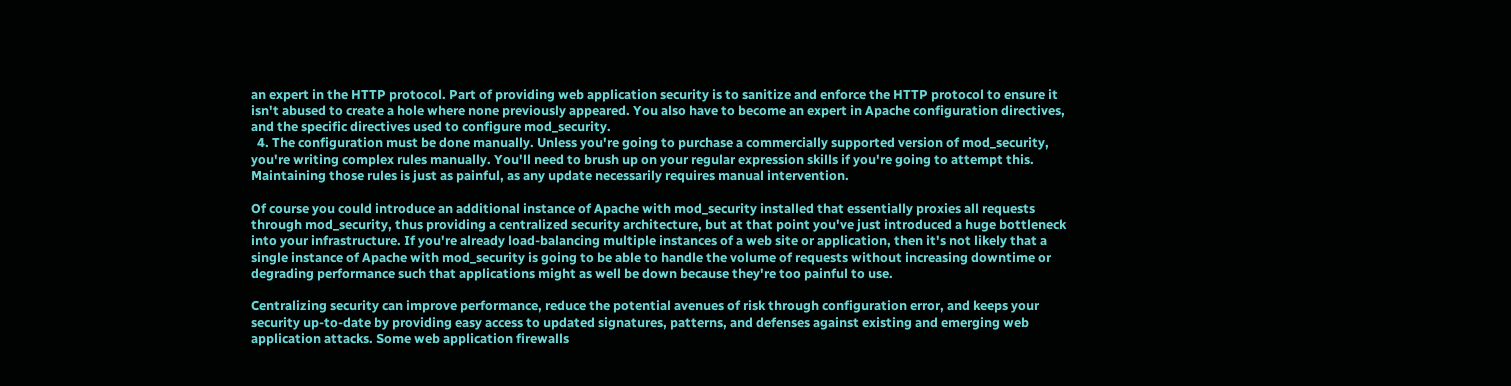an expert in the HTTP protocol. Part of providing web application security is to sanitize and enforce the HTTP protocol to ensure it isn't abused to create a hole where none previously appeared. You also have to become an expert in Apache configuration directives, and the specific directives used to configure mod_security.
  4. The configuration must be done manually. Unless you're going to purchase a commercially supported version of mod_security, you're writing complex rules manually. You'll need to brush up on your regular expression skills if you're going to attempt this. Maintaining those rules is just as painful, as any update necessarily requires manual intervention.

Of course you could introduce an additional instance of Apache with mod_security installed that essentially proxies all requests through mod_security, thus providing a centralized security architecture, but at that point you've just introduced a huge bottleneck into your infrastructure. If you're already load-balancing multiple instances of a web site or application, then it's not likely that a single instance of Apache with mod_security is going to be able to handle the volume of requests without increasing downtime or degrading performance such that applications might as well be down because they're too painful to use.

Centralizing security can improve performance, reduce the potential avenues of risk through configuration error, and keeps your security up-to-date by providing easy access to updated signatures, patterns, and defenses against existing and emerging web application attacks. Some web application firewalls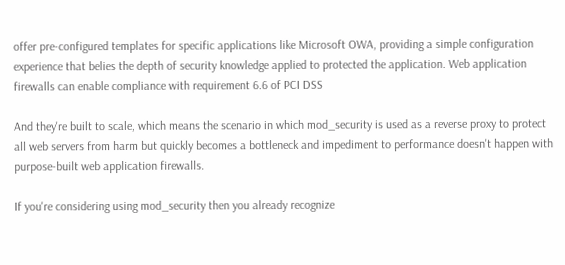offer pre-configured templates for specific applications like Microsoft OWA, providing a simple configuration experience that belies the depth of security knowledge applied to protected the application. Web application firewalls can enable compliance with requirement 6.6 of PCI DSS

And they're built to scale, which means the scenario in which mod_security is used as a reverse proxy to protect all web servers from harm but quickly becomes a bottleneck and impediment to performance doesn't happen with purpose-built web application firewalls.

If you're considering using mod_security then you already recognize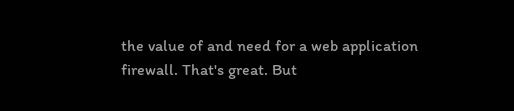the value of and need for a web application firewall. That's great. But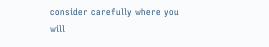consider carefully where you will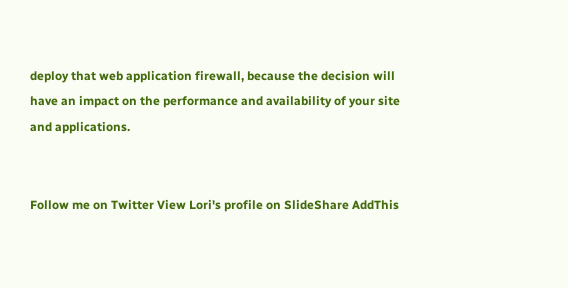deploy that web application firewall, because the decision will have an impact on the performance and availability of your site and applications.


Follow me on Twitter View Lori's profile on SlideShare AddThis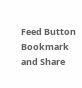Feed Button Bookmark and Share